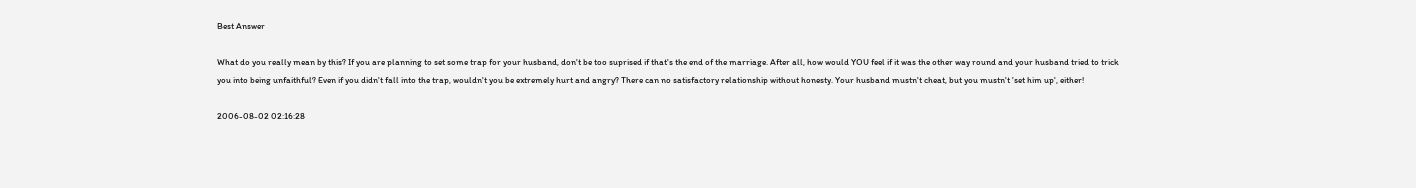Best Answer

What do you really mean by this? If you are planning to set some trap for your husband, don't be too suprised if that's the end of the marriage. After all, how would YOU feel if it was the other way round and your husband tried to trick you into being unfaithful? Even if you didn't fall into the trap, wouldn't you be extremely hurt and angry? There can no satisfactory relationship without honesty. Your husband mustn't cheat, but you mustn't 'set him up', either!

2006-08-02 02:16:28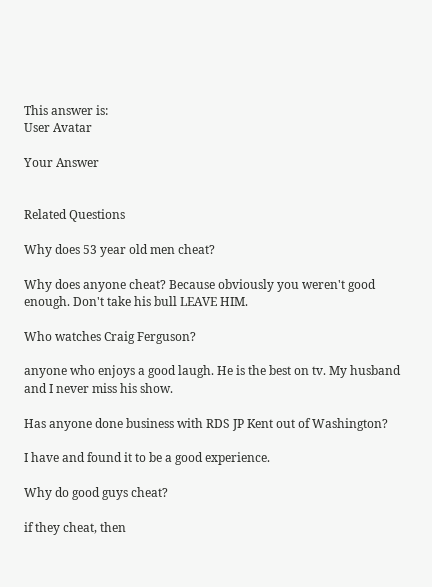This answer is:
User Avatar

Your Answer


Related Questions

Why does 53 year old men cheat?

Why does anyone cheat? Because obviously you weren't good enough. Don't take his bull LEAVE HIM.

Who watches Craig Ferguson?

anyone who enjoys a good laugh. He is the best on tv. My husband and I never miss his show.

Has anyone done business with RDS JP Kent out of Washington?

I have and found it to be a good experience.

Why do good guys cheat?

if they cheat, then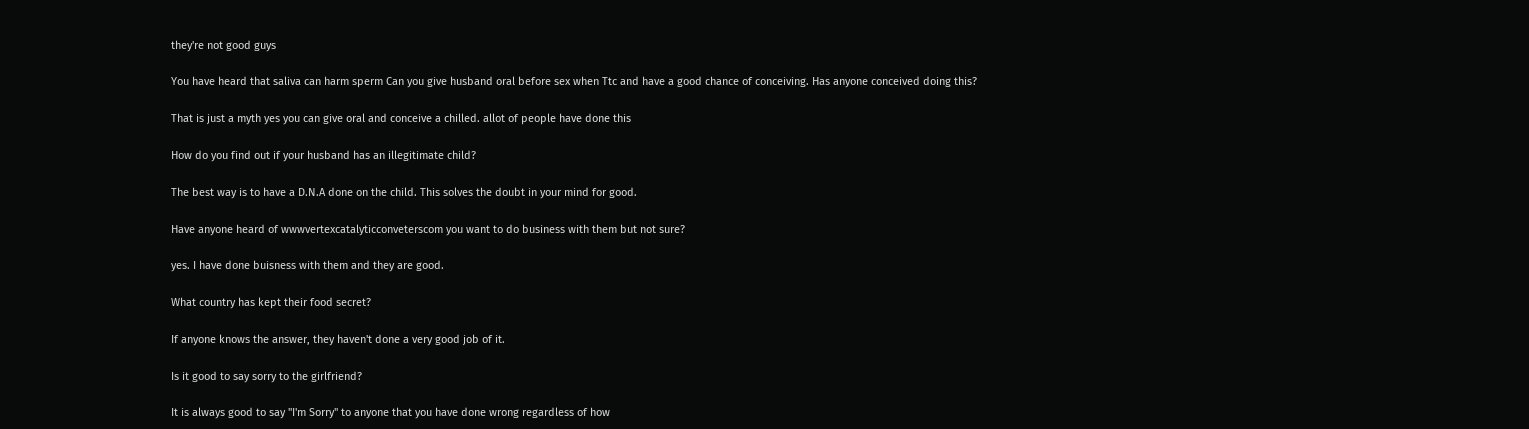they're not good guys

You have heard that saliva can harm sperm Can you give husband oral before sex when Ttc and have a good chance of conceiving. Has anyone conceived doing this?

That is just a myth yes you can give oral and conceive a chilled. allot of people have done this

How do you find out if your husband has an illegitimate child?

The best way is to have a D.N.A done on the child. This solves the doubt in your mind for good.

Have anyone heard of wwwvertexcatalyticconveterscom you want to do business with them but not sure?

yes. I have done buisness with them and they are good.

What country has kept their food secret?

If anyone knows the answer, they haven't done a very good job of it.

Is it good to say sorry to the girlfriend?

It is always good to say "I'm Sorry" to anyone that you have done wrong regardless of how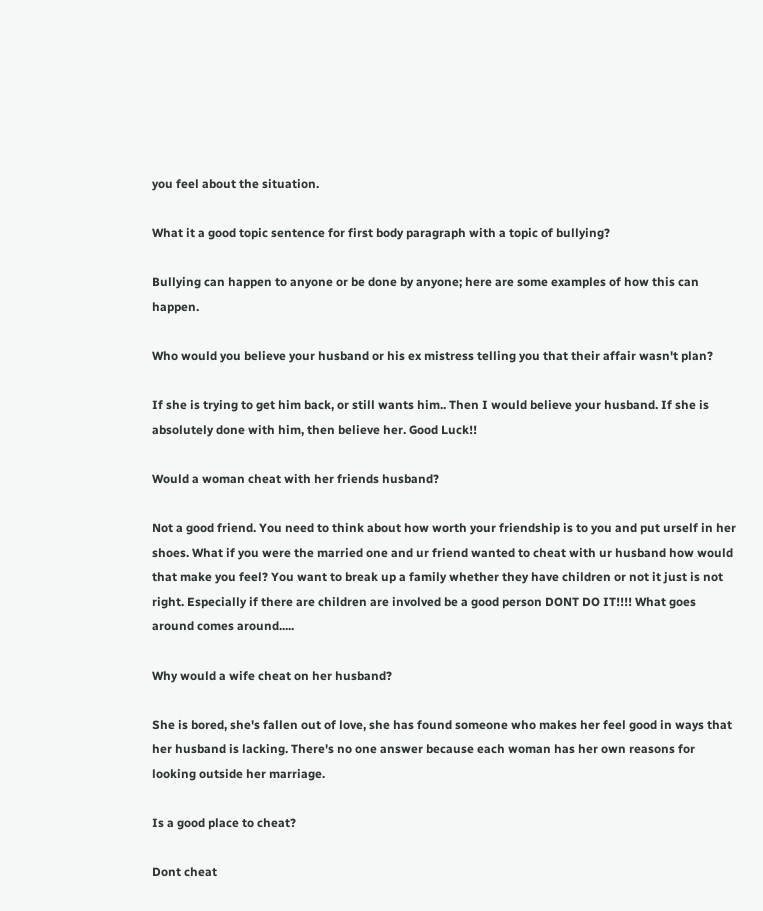you feel about the situation.

What it a good topic sentence for first body paragraph with a topic of bullying?

Bullying can happen to anyone or be done by anyone; here are some examples of how this can happen.

Who would you believe your husband or his ex mistress telling you that their affair wasn't plan?

If she is trying to get him back, or still wants him.. Then I would believe your husband. If she is absolutely done with him, then believe her. Good Luck!!

Would a woman cheat with her friends husband?

Not a good friend. You need to think about how worth your friendship is to you and put urself in her shoes. What if you were the married one and ur friend wanted to cheat with ur husband how would that make you feel? You want to break up a family whether they have children or not it just is not right. Especially if there are children are involved be a good person DONT DO IT!!!! What goes around comes around.....

Why would a wife cheat on her husband?

She is bored, she's fallen out of love, she has found someone who makes her feel good in ways that her husband is lacking. There's no one answer because each woman has her own reasons for looking outside her marriage.

Is a good place to cheat?

Dont cheat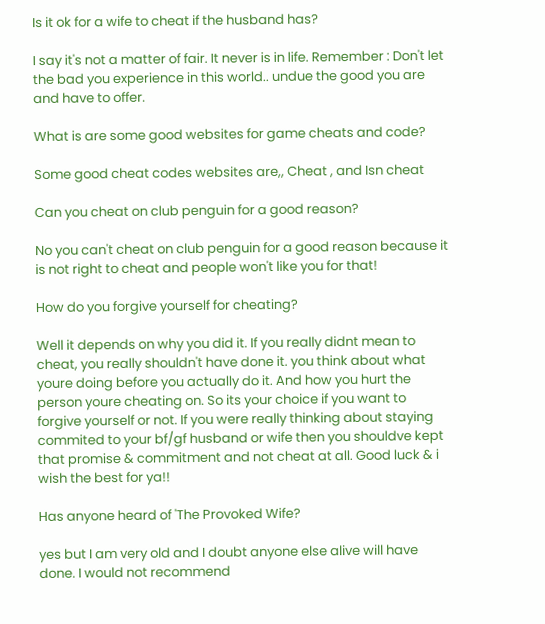Is it ok for a wife to cheat if the husband has?

I say it's not a matter of fair. It never is in life. Remember : Don't let the bad you experience in this world.. undue the good you are and have to offer.

What is are some good websites for game cheats and code?

Some good cheat codes websites are,, Cheat , and Isn cheat

Can you cheat on club penguin for a good reason?

No you can't cheat on club penguin for a good reason because it is not right to cheat and people won't like you for that!

How do you forgive yourself for cheating?

Well it depends on why you did it. If you really didnt mean to cheat, you really shouldn't have done it. you think about what youre doing before you actually do it. And how you hurt the person youre cheating on. So its your choice if you want to forgive yourself or not. If you were really thinking about staying commited to your bf/gf husband or wife then you shouldve kept that promise & commitment and not cheat at all. Good luck & i wish the best for ya!!

Has anyone heard of 'The Provoked Wife?

yes but I am very old and I doubt anyone else alive will have done. I would not recommend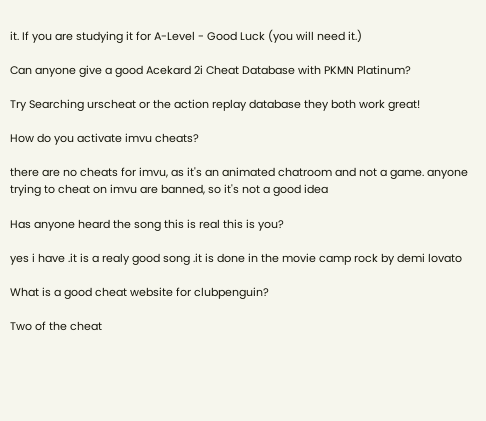it. If you are studying it for A-Level - Good Luck (you will need it.)

Can anyone give a good Acekard 2i Cheat Database with PKMN Platinum?

Try Searching urscheat or the action replay database they both work great!

How do you activate imvu cheats?

there are no cheats for imvu, as it's an animated chatroom and not a game. anyone trying to cheat on imvu are banned, so it's not a good idea

Has anyone heard the song this is real this is you?

yes i have .it is a realy good song .it is done in the movie camp rock by demi lovato

What is a good cheat website for clubpenguin?

Two of the cheat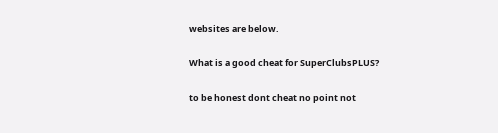websites are below.

What is a good cheat for SuperClubsPLUS?

to be honest dont cheat no point not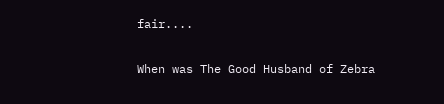fair....

When was The Good Husband of Zebra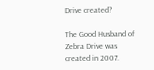Drive created?

The Good Husband of Zebra Drive was created in 2007.